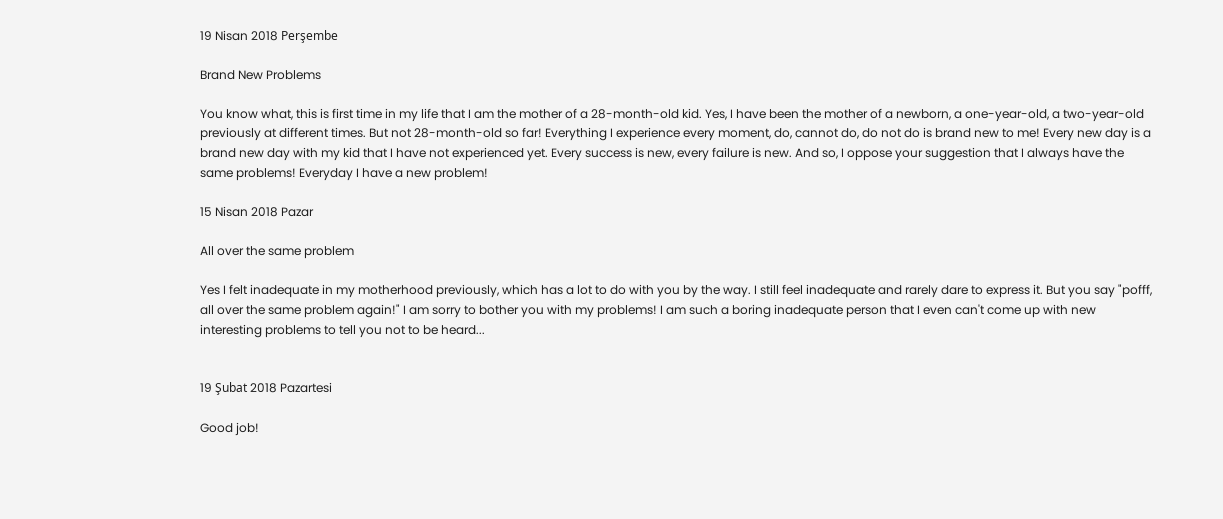19 Nisan 2018 Perşembe

Brand New Problems

You know what, this is first time in my life that I am the mother of a 28-month-old kid. Yes, I have been the mother of a newborn, a one-year-old, a two-year-old previously at different times. But not 28-month-old so far! Everything I experience every moment, do, cannot do, do not do is brand new to me! Every new day is a brand new day with my kid that I have not experienced yet. Every success is new, every failure is new. And so, I oppose your suggestion that I always have the same problems! Everyday I have a new problem!

15 Nisan 2018 Pazar

All over the same problem

Yes I felt inadequate in my motherhood previously, which has a lot to do with you by the way. I still feel inadequate and rarely dare to express it. But you say "pofff, all over the same problem again!" I am sorry to bother you with my problems! I am such a boring inadequate person that I even can't come up with new interesting problems to tell you not to be heard...


19 Şubat 2018 Pazartesi

Good job!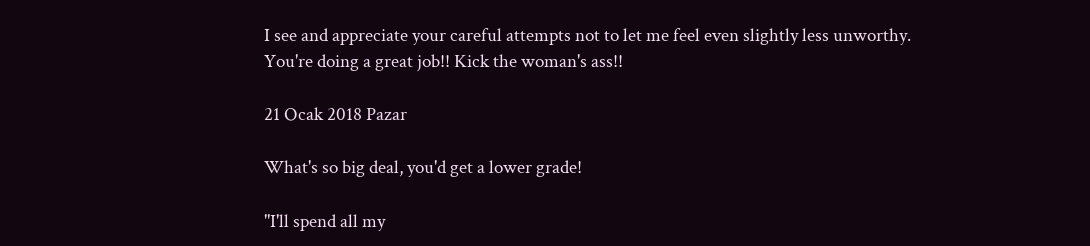I see and appreciate your careful attempts not to let me feel even slightly less unworthy. You're doing a great job!! Kick the woman's ass!!

21 Ocak 2018 Pazar

What's so big deal, you'd get a lower grade!

"I'll spend all my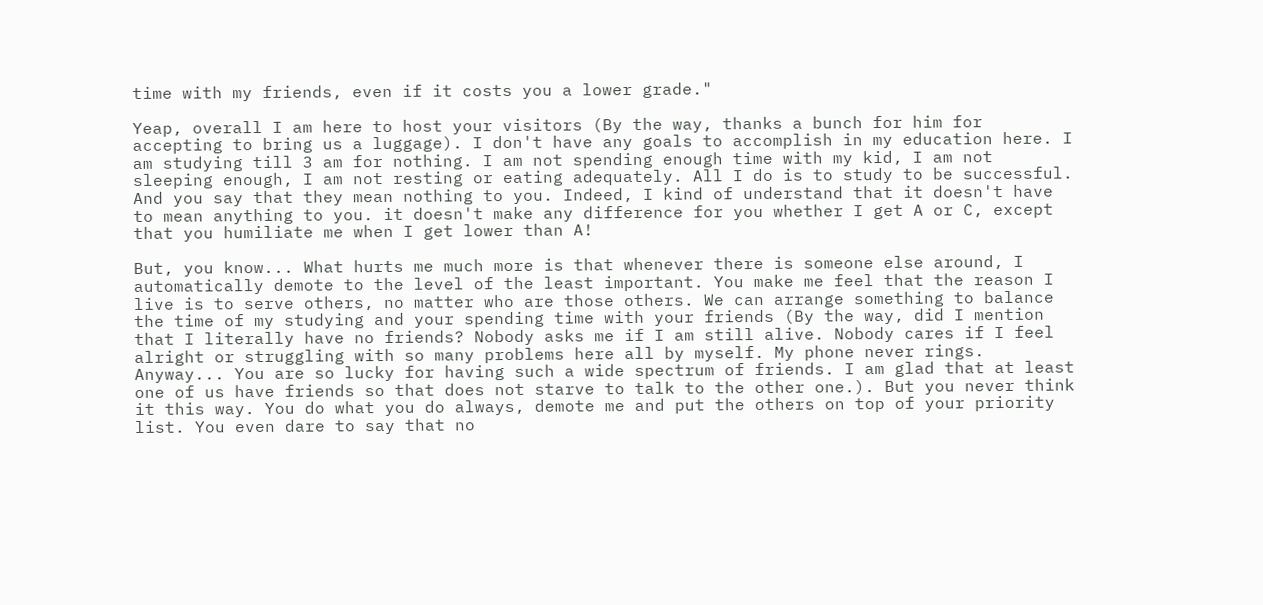time with my friends, even if it costs you a lower grade."

Yeap, overall I am here to host your visitors (By the way, thanks a bunch for him for accepting to bring us a luggage). I don't have any goals to accomplish in my education here. I am studying till 3 am for nothing. I am not spending enough time with my kid, I am not sleeping enough, I am not resting or eating adequately. All I do is to study to be successful. And you say that they mean nothing to you. Indeed, I kind of understand that it doesn't have to mean anything to you. it doesn't make any difference for you whether I get A or C, except that you humiliate me when I get lower than A!

But, you know... What hurts me much more is that whenever there is someone else around, I automatically demote to the level of the least important. You make me feel that the reason I live is to serve others, no matter who are those others. We can arrange something to balance the time of my studying and your spending time with your friends (By the way, did I mention that I literally have no friends? Nobody asks me if I am still alive. Nobody cares if I feel alright or struggling with so many problems here all by myself. My phone never rings. Anyway... You are so lucky for having such a wide spectrum of friends. I am glad that at least one of us have friends so that does not starve to talk to the other one.). But you never think it this way. You do what you do always, demote me and put the others on top of your priority list. You even dare to say that no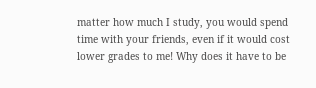matter how much I study, you would spend time with your friends, even if it would cost lower grades to me! Why does it have to be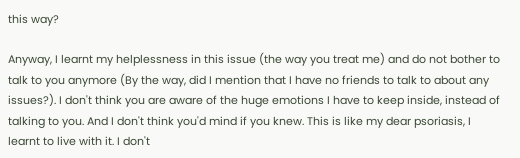this way?

Anyway, I learnt my helplessness in this issue (the way you treat me) and do not bother to talk to you anymore (By the way, did I mention that I have no friends to talk to about any issues?). I don't think you are aware of the huge emotions I have to keep inside, instead of talking to you. And I don't think you'd mind if you knew. This is like my dear psoriasis, I learnt to live with it. I don't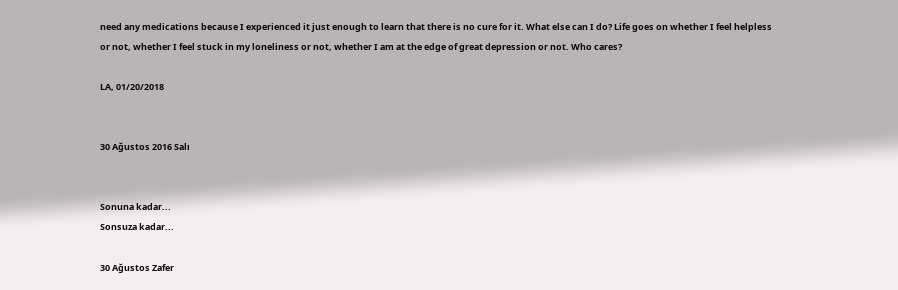need any medications because I experienced it just enough to learn that there is no cure for it. What else can I do? Life goes on whether I feel helpless or not, whether I feel stuck in my loneliness or not, whether I am at the edge of great depression or not. Who cares?

LA, 01/20/2018


30 Ağustos 2016 Salı


Sonuna kadar...
Sonsuza kadar...

30 Ağustos Zafer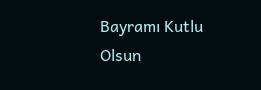Bayramı Kutlu Olsun